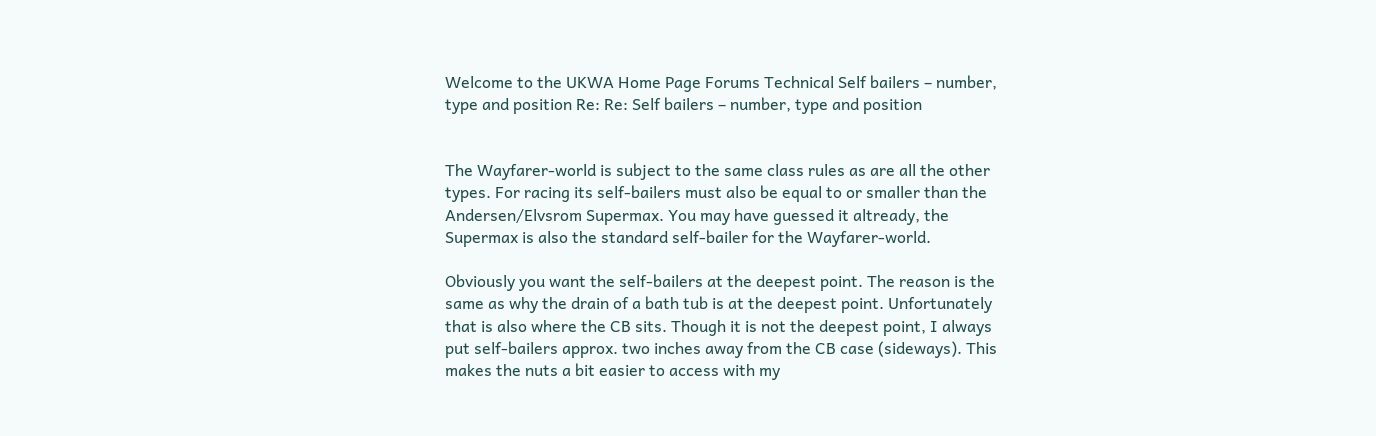Welcome to the UKWA Home Page Forums Technical Self bailers – number, type and position Re: Re: Self bailers – number, type and position


The Wayfarer-world is subject to the same class rules as are all the other types. For racing its self-bailers must also be equal to or smaller than the Andersen/Elvsrom Supermax. You may have guessed it altready, the Supermax is also the standard self-bailer for the Wayfarer-world.

Obviously you want the self-bailers at the deepest point. The reason is the same as why the drain of a bath tub is at the deepest point. Unfortunately that is also where the CB sits. Though it is not the deepest point, I always put self-bailers approx. two inches away from the CB case (sideways). This makes the nuts a bit easier to access with my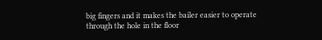big fingers and it makes the bailer easier to operate through the hole in the floor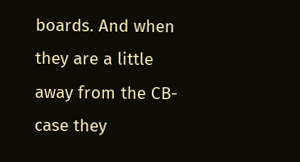boards. And when they are a little away from the CB-case they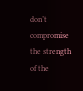don’t compromise the strength of the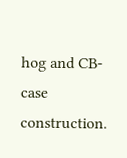hog and CB-case construction.